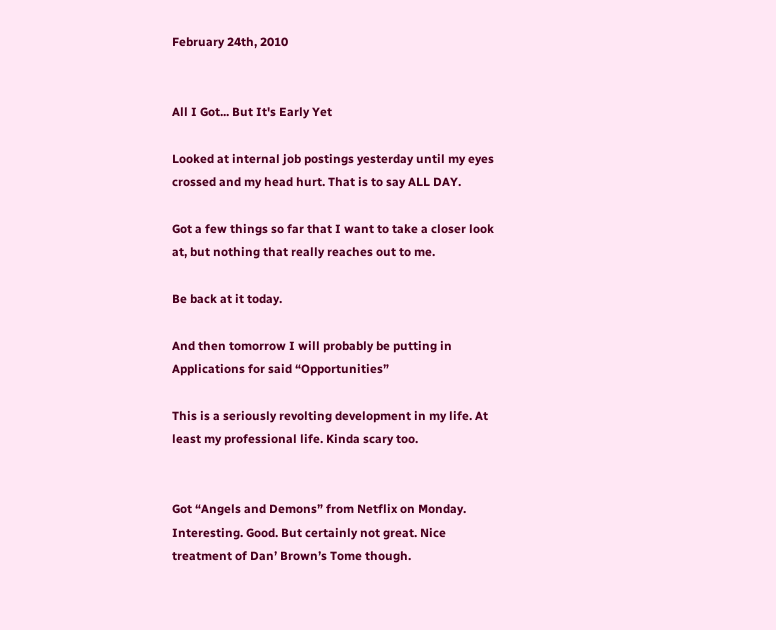February 24th, 2010


All I Got... But It's Early Yet

Looked at internal job postings yesterday until my eyes crossed and my head hurt. That is to say ALL DAY.

Got a few things so far that I want to take a closer look at, but nothing that really reaches out to me.

Be back at it today.

And then tomorrow I will probably be putting in Applications for said “Opportunities”

This is a seriously revolting development in my life. At least my professional life. Kinda scary too.


Got “Angels and Demons” from Netflix on Monday. Interesting. Good. But certainly not great. Nice treatment of Dan’ Brown’s Tome though.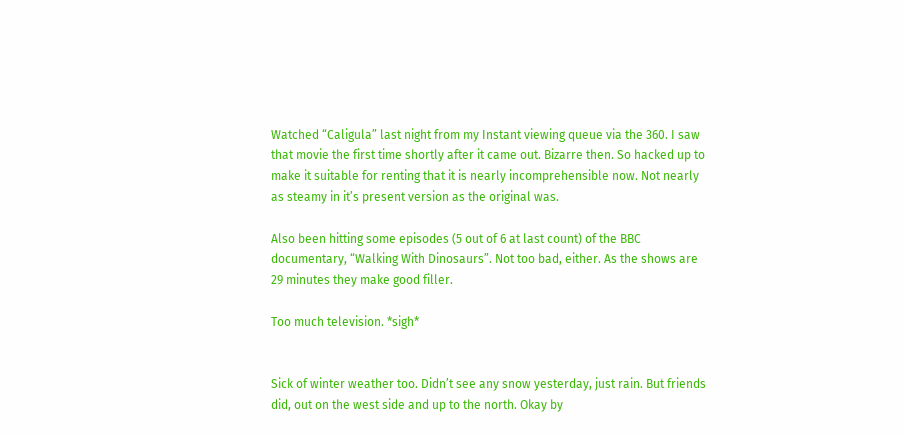Watched “Caligula” last night from my Instant viewing queue via the 360. I saw that movie the first time shortly after it came out. Bizarre then. So hacked up to make it suitable for renting that it is nearly incomprehensible now. Not nearly as steamy in it’s present version as the original was.

Also been hitting some episodes (5 out of 6 at last count) of the BBC documentary, “Walking With Dinosaurs”. Not too bad, either. As the shows are 29 minutes they make good filler.

Too much television. *sigh*


Sick of winter weather too. Didn’t see any snow yesterday, just rain. But friends did, out on the west side and up to the north. Okay by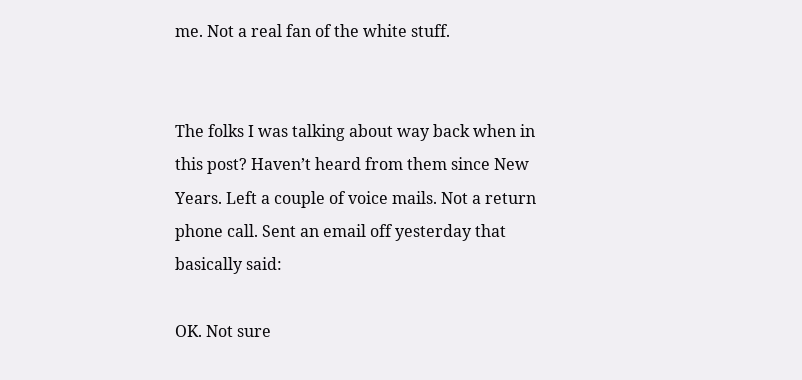me. Not a real fan of the white stuff.


The folks I was talking about way back when in this post? Haven’t heard from them since New Years. Left a couple of voice mails. Not a return phone call. Sent an email off yesterday that basically said:

OK. Not sure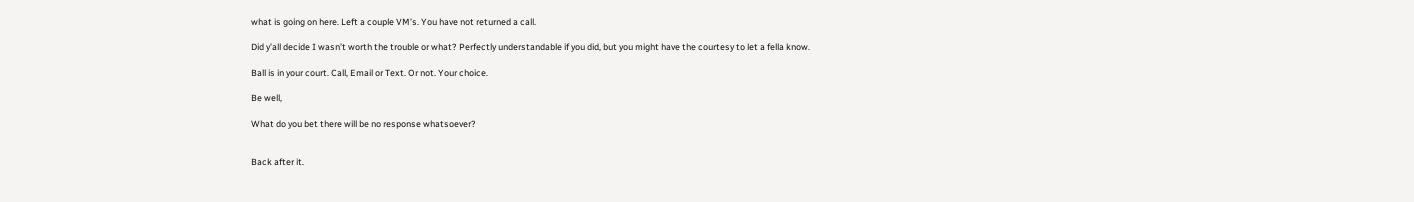what is going on here. Left a couple VM’s. You have not returned a call.

Did y’all decide I wasn’t worth the trouble or what? Perfectly understandable if you did, but you might have the courtesy to let a fella know.

Ball is in your court. Call, Email or Text. Or not. Your choice.

Be well,

What do you bet there will be no response whatsoever?


Back after it.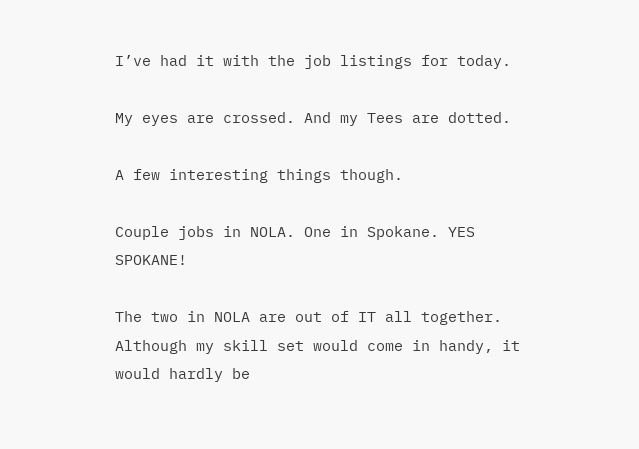I’ve had it with the job listings for today.

My eyes are crossed. And my Tees are dotted.

A few interesting things though.

Couple jobs in NOLA. One in Spokane. YES SPOKANE!

The two in NOLA are out of IT all together. Although my skill set would come in handy, it would hardly be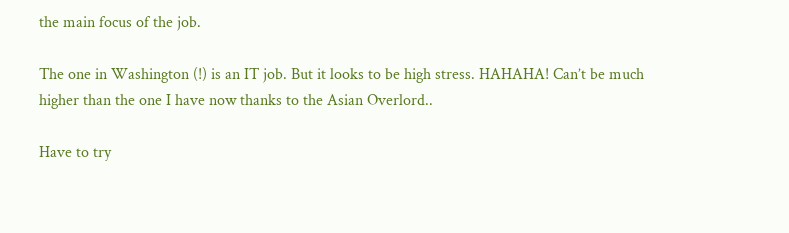the main focus of the job.

The one in Washington (!) is an IT job. But it looks to be high stress. HAHAHA! Can’t be much higher than the one I have now thanks to the Asian Overlord..

Have to try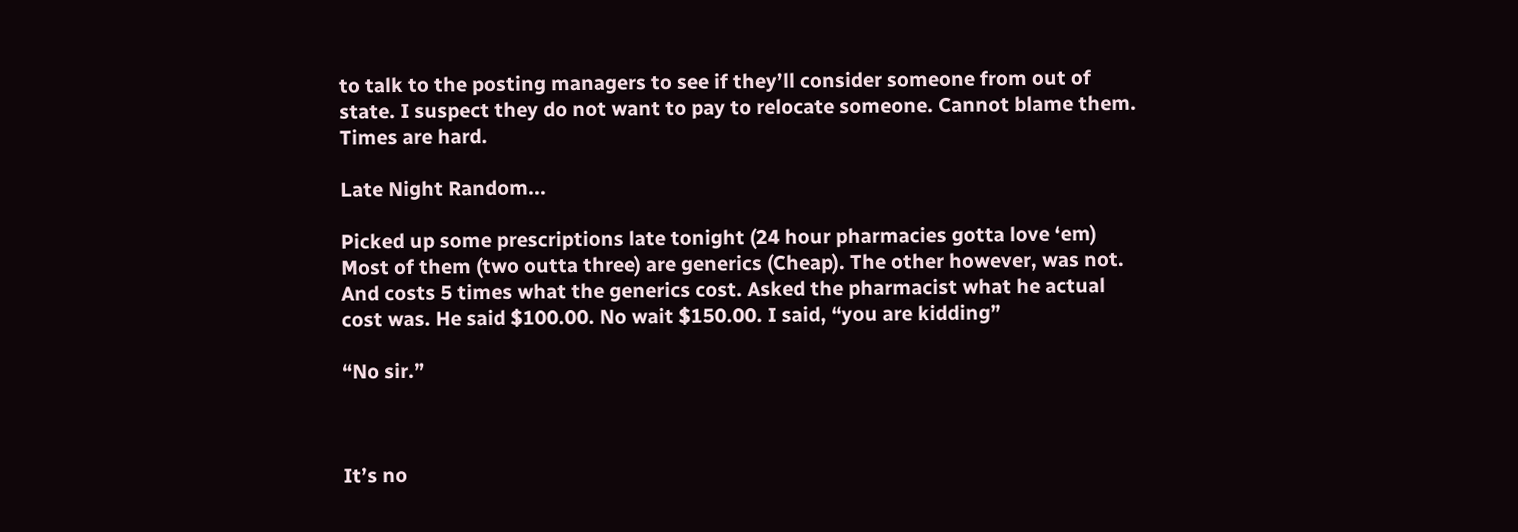to talk to the posting managers to see if they’ll consider someone from out of state. I suspect they do not want to pay to relocate someone. Cannot blame them. Times are hard.

Late Night Random...

Picked up some prescriptions late tonight (24 hour pharmacies gotta love ‘em) Most of them (two outta three) are generics (Cheap). The other however, was not. And costs 5 times what the generics cost. Asked the pharmacist what he actual cost was. He said $100.00. No wait $150.00. I said, “you are kidding”

“No sir.”



It’s no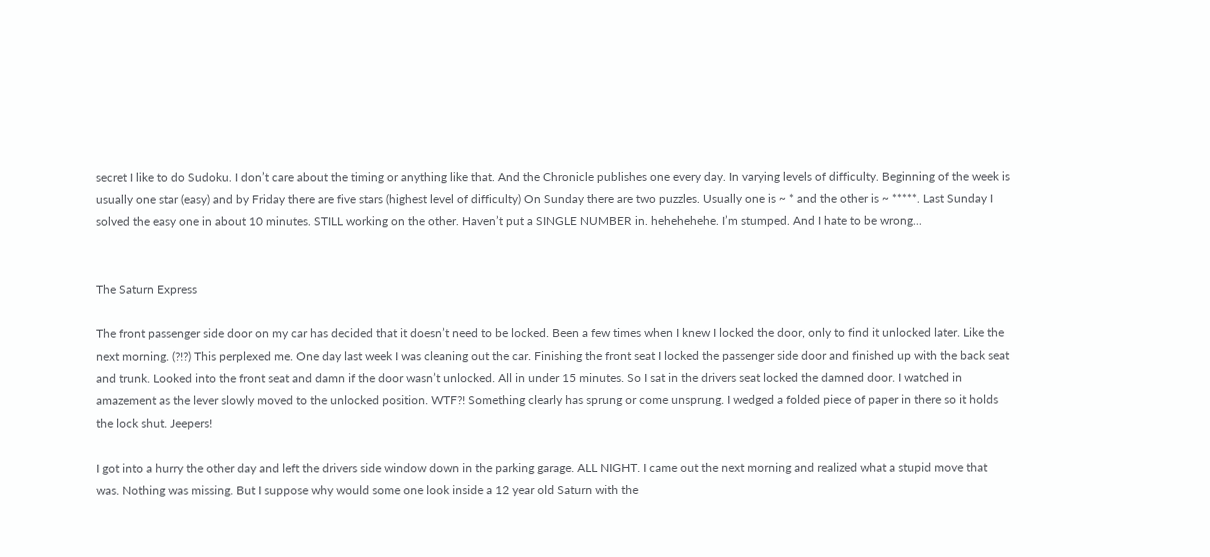secret I like to do Sudoku. I don’t care about the timing or anything like that. And the Chronicle publishes one every day. In varying levels of difficulty. Beginning of the week is usually one star (easy) and by Friday there are five stars (highest level of difficulty) On Sunday there are two puzzles. Usually one is ~ * and the other is ~ *****. Last Sunday I solved the easy one in about 10 minutes. STILL working on the other. Haven’t put a SINGLE NUMBER in. hehehehehe. I’m stumped. And I hate to be wrong...


The Saturn Express

The front passenger side door on my car has decided that it doesn’t need to be locked. Been a few times when I knew I locked the door, only to find it unlocked later. Like the next morning. (?!?) This perplexed me. One day last week I was cleaning out the car. Finishing the front seat I locked the passenger side door and finished up with the back seat and trunk. Looked into the front seat and damn if the door wasn’t unlocked. All in under 15 minutes. So I sat in the drivers seat locked the damned door. I watched in amazement as the lever slowly moved to the unlocked position. WTF?! Something clearly has sprung or come unsprung. I wedged a folded piece of paper in there so it holds the lock shut. Jeepers!

I got into a hurry the other day and left the drivers side window down in the parking garage. ALL NIGHT. I came out the next morning and realized what a stupid move that was. Nothing was missing. But I suppose why would some one look inside a 12 year old Saturn with the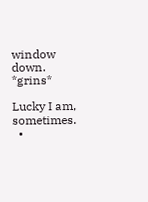window down. *grins*

Lucky I am, sometimes.
  •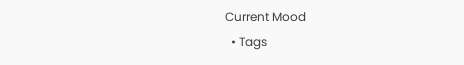Current Mood
  • Tags